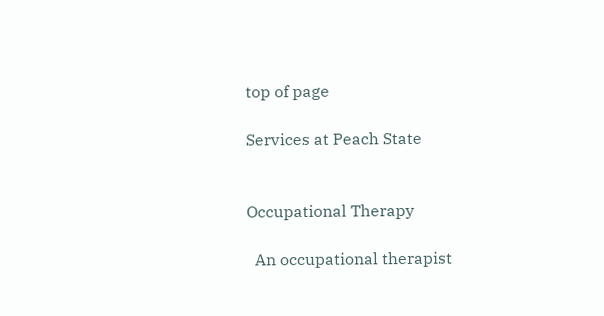top of page

Services at Peach State


Occupational Therapy

  An occupational therapist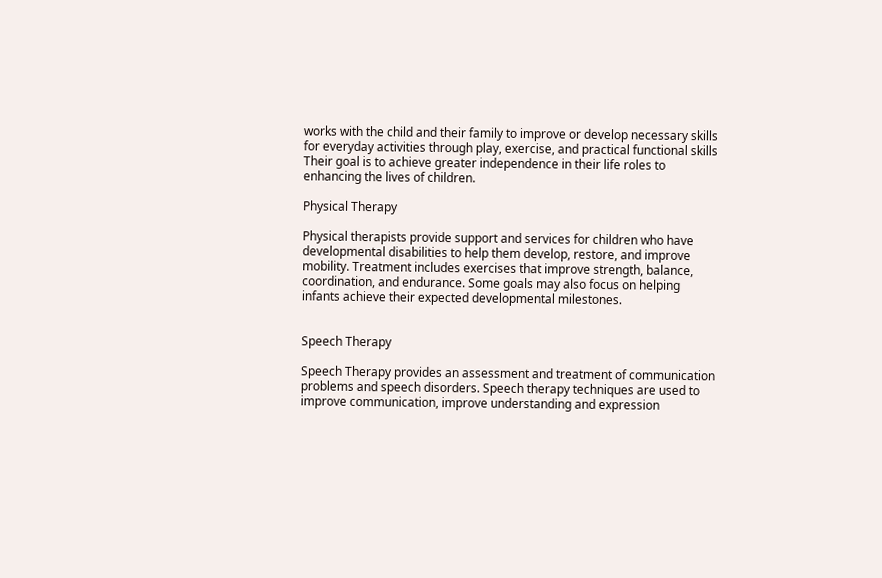works with the child and their family to improve or develop necessary skills for everyday activities through play, exercise, and practical functional skills Their goal is to achieve greater independence in their life roles to enhancing the lives of children.

Physical Therapy

Physical therapists provide support and services for children who have developmental disabilities to help them develop, restore, and improve mobility. Treatment includes exercises that improve strength, balance, coordination, and endurance. Some goals may also focus on helping infants achieve their expected developmental milestones.


Speech Therapy

Speech Therapy provides an assessment and treatment of communication problems and speech disorders. Speech therapy techniques are used to improve communication, improve understanding and expression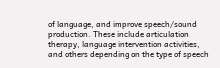of language, and improve speech/sound production. These include articulation therapy, language intervention activities, and others depending on the type of speech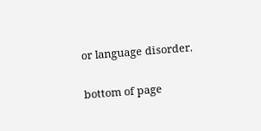or language disorder.

bottom of page